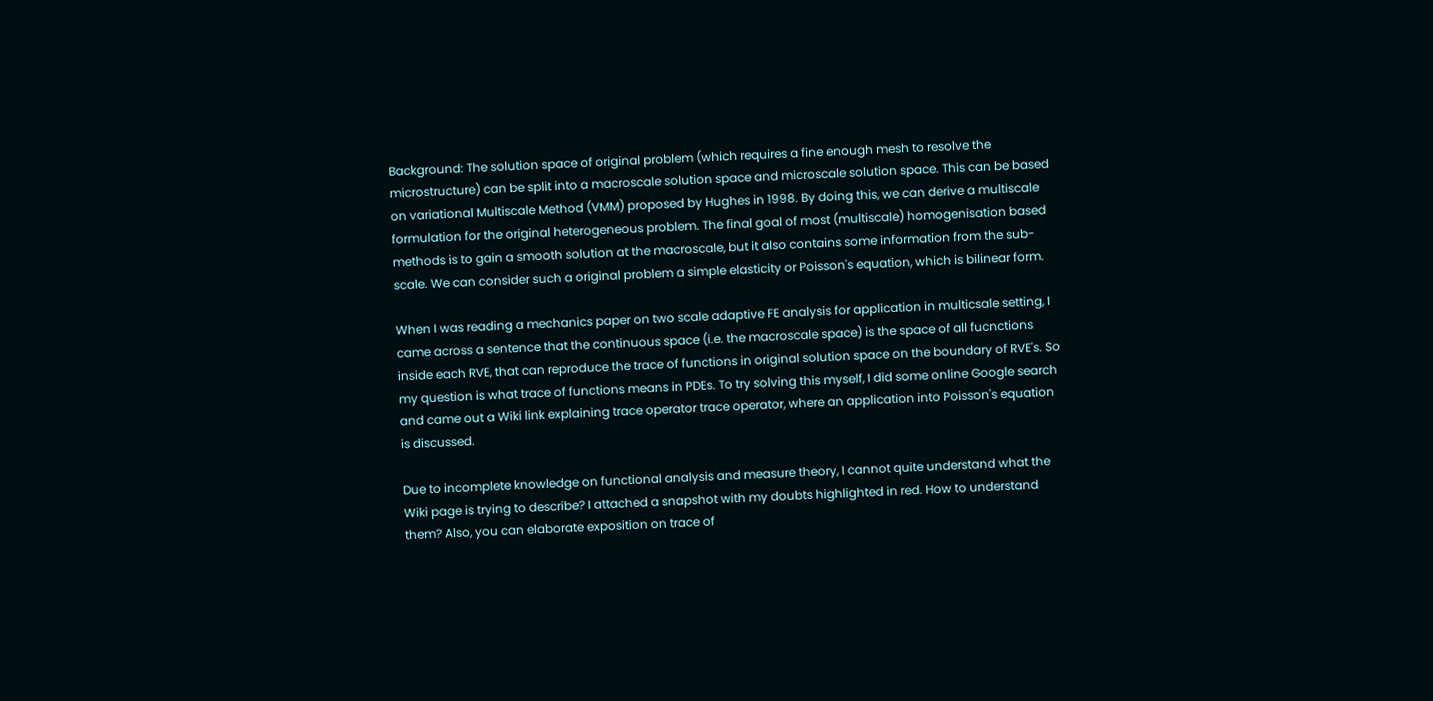Background: The solution space of original problem (which requires a fine enough mesh to resolve the microstructure) can be split into a macroscale solution space and microscale solution space. This can be based on variational Multiscale Method (VMM) proposed by Hughes in 1998. By doing this, we can derive a multiscale formulation for the original heterogeneous problem. The final goal of most (multiscale) homogenisation based methods is to gain a smooth solution at the macroscale, but it also contains some information from the sub-scale. We can consider such a original problem a simple elasticity or Poisson's equation, which is bilinear form.

When I was reading a mechanics paper on two scale adaptive FE analysis for application in multicsale setting, I came across a sentence that the continuous space (i.e. the macroscale space) is the space of all fucnctions inside each RVE, that can reproduce the trace of functions in original solution space on the boundary of RVE's. So my question is what trace of functions means in PDEs. To try solving this myself, I did some online Google search and came out a Wiki link explaining trace operator trace operator, where an application into Poisson's equation is discussed.

Due to incomplete knowledge on functional analysis and measure theory, I cannot quite understand what the Wiki page is trying to describe? I attached a snapshot with my doubts highlighted in red. How to understand them? Also, you can elaborate exposition on trace of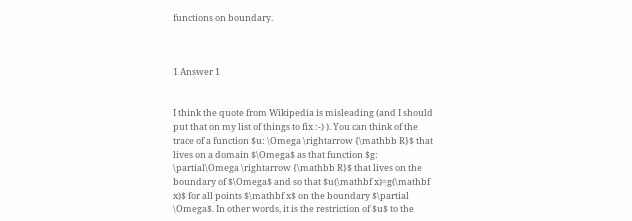functions on boundary.



1 Answer 1


I think the quote from Wikipedia is misleading (and I should put that on my list of things to fix :-) ). You can think of the trace of a function $u: \Omega \rightarrow {\mathbb R}$ that lives on a domain $\Omega$ as that function $g: \partial\Omega \rightarrow {\mathbb R}$ that lives on the boundary of $\Omega$ and so that $u(\mathbf x)=g(\mathbf x)$ for all points $\mathbf x$ on the boundary $\partial \Omega$. In other words, it is the restriction of $u$ to the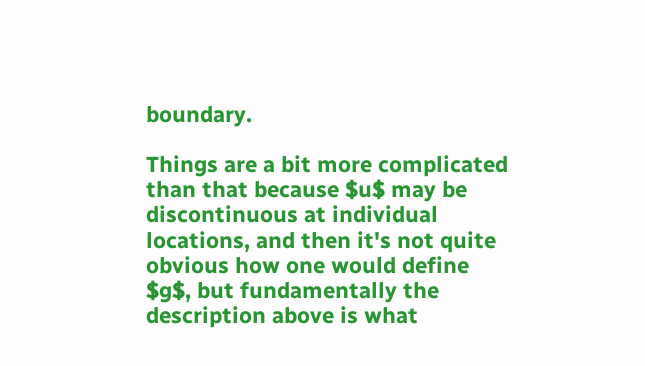boundary.

Things are a bit more complicated than that because $u$ may be discontinuous at individual locations, and then it's not quite obvious how one would define $g$, but fundamentally the description above is what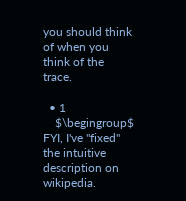you should think of when you think of the trace.

  • 1
    $\begingroup$ FYI, I've "fixed" the intuitive description on wikipedia.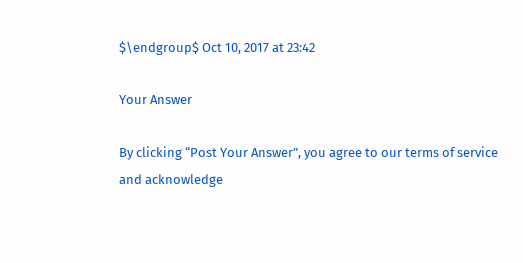$\endgroup$ Oct 10, 2017 at 23:42

Your Answer

By clicking “Post Your Answer”, you agree to our terms of service and acknowledge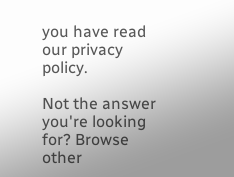you have read our privacy policy.

Not the answer you're looking for? Browse other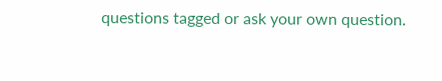questions tagged or ask your own question.